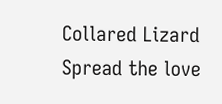Collared Lizard
Spread the love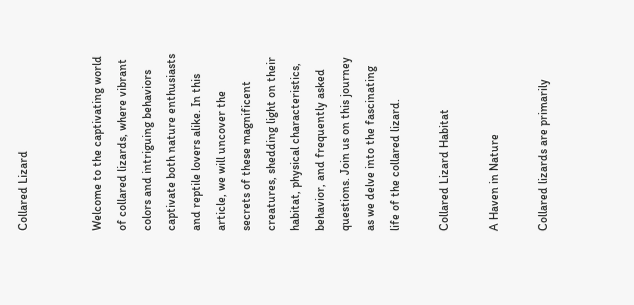Collared Lizard


Welcome to the captivating world of collared lizards, where vibrant colors and intriguing behaviors captivate both nature enthusiasts and reptile lovers alike. In this article, we will uncover the secrets of these magnificent creatures, shedding light on their habitat, physical characteristics, behavior, and frequently asked questions. Join us on this journey as we delve into the fascinating life of the collared lizard.

Collared Lizard Habitat

A Haven in Nature

Collared lizards are primarily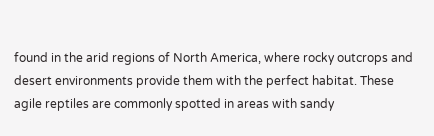found in the arid regions of North America, where rocky outcrops and desert environments provide them with the perfect habitat. These agile reptiles are commonly spotted in areas with sandy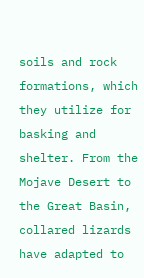soils and rock formations, which they utilize for basking and shelter. From the Mojave Desert to the Great Basin, collared lizards have adapted to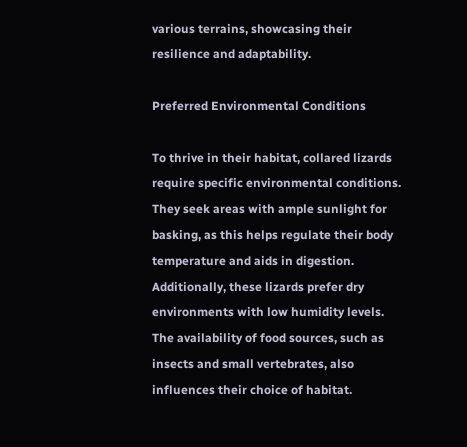various terrains, showcasing their resilience and adaptability.

Preferred Environmental Conditions

To thrive in their habitat, collared lizards require specific environmental conditions. They seek areas with ample sunlight for basking, as this helps regulate their body temperature and aids in digestion. Additionally, these lizards prefer dry environments with low humidity levels. The availability of food sources, such as insects and small vertebrates, also influences their choice of habitat.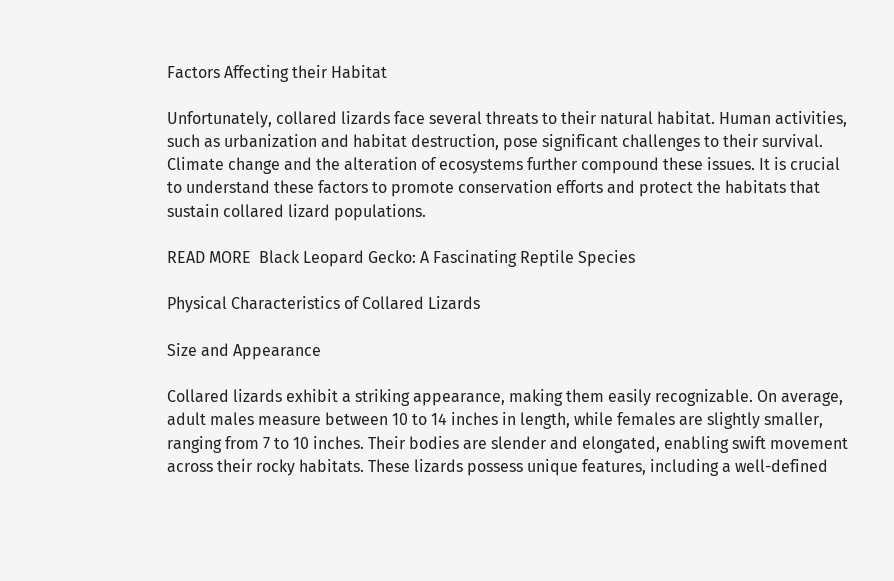Factors Affecting their Habitat

Unfortunately, collared lizards face several threats to their natural habitat. Human activities, such as urbanization and habitat destruction, pose significant challenges to their survival. Climate change and the alteration of ecosystems further compound these issues. It is crucial to understand these factors to promote conservation efforts and protect the habitats that sustain collared lizard populations.

READ MORE  Black Leopard Gecko: A Fascinating Reptile Species

Physical Characteristics of Collared Lizards

Size and Appearance

Collared lizards exhibit a striking appearance, making them easily recognizable. On average, adult males measure between 10 to 14 inches in length, while females are slightly smaller, ranging from 7 to 10 inches. Their bodies are slender and elongated, enabling swift movement across their rocky habitats. These lizards possess unique features, including a well-defined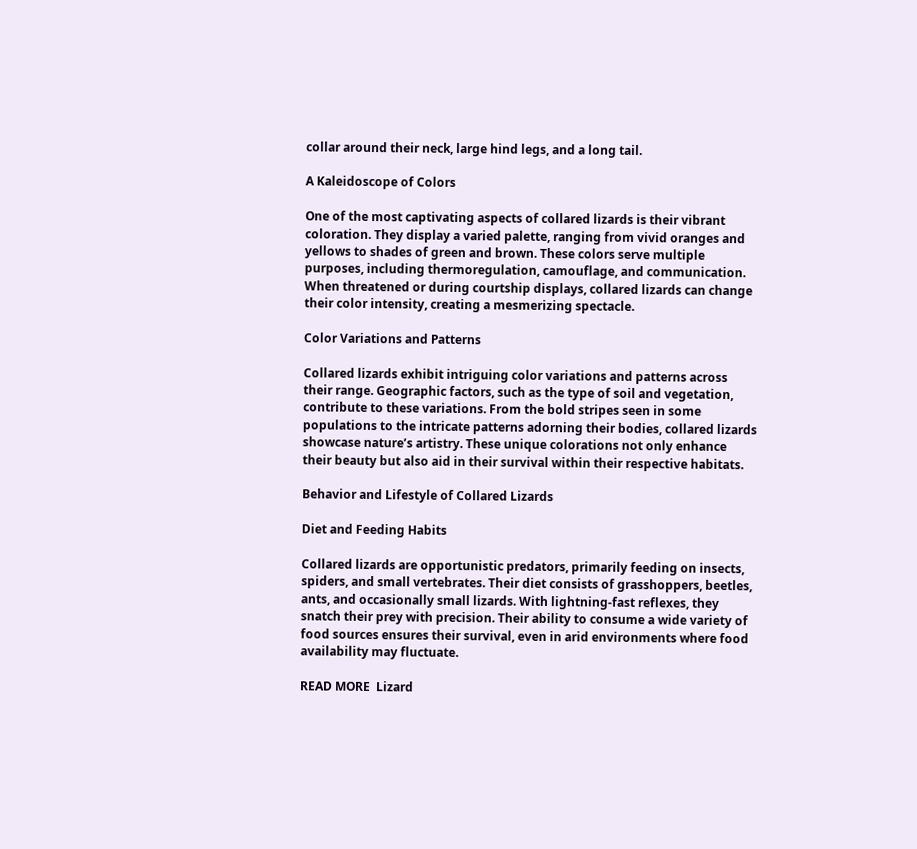collar around their neck, large hind legs, and a long tail.

A Kaleidoscope of Colors

One of the most captivating aspects of collared lizards is their vibrant coloration. They display a varied palette, ranging from vivid oranges and yellows to shades of green and brown. These colors serve multiple purposes, including thermoregulation, camouflage, and communication. When threatened or during courtship displays, collared lizards can change their color intensity, creating a mesmerizing spectacle.

Color Variations and Patterns

Collared lizards exhibit intriguing color variations and patterns across their range. Geographic factors, such as the type of soil and vegetation, contribute to these variations. From the bold stripes seen in some populations to the intricate patterns adorning their bodies, collared lizards showcase nature’s artistry. These unique colorations not only enhance their beauty but also aid in their survival within their respective habitats.

Behavior and Lifestyle of Collared Lizards

Diet and Feeding Habits

Collared lizards are opportunistic predators, primarily feeding on insects, spiders, and small vertebrates. Their diet consists of grasshoppers, beetles, ants, and occasionally small lizards. With lightning-fast reflexes, they snatch their prey with precision. Their ability to consume a wide variety of food sources ensures their survival, even in arid environments where food availability may fluctuate.

READ MORE  Lizard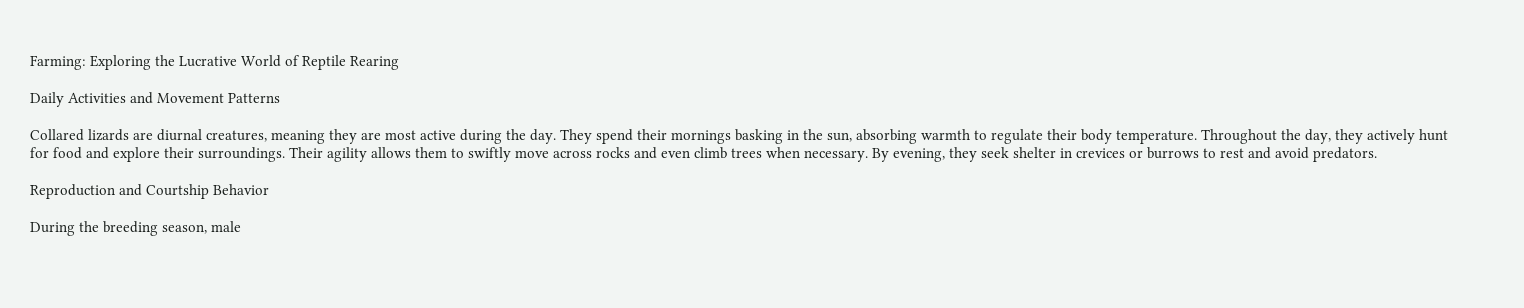Farming: Exploring the Lucrative World of Reptile Rearing

Daily Activities and Movement Patterns

Collared lizards are diurnal creatures, meaning they are most active during the day. They spend their mornings basking in the sun, absorbing warmth to regulate their body temperature. Throughout the day, they actively hunt for food and explore their surroundings. Their agility allows them to swiftly move across rocks and even climb trees when necessary. By evening, they seek shelter in crevices or burrows to rest and avoid predators.

Reproduction and Courtship Behavior

During the breeding season, male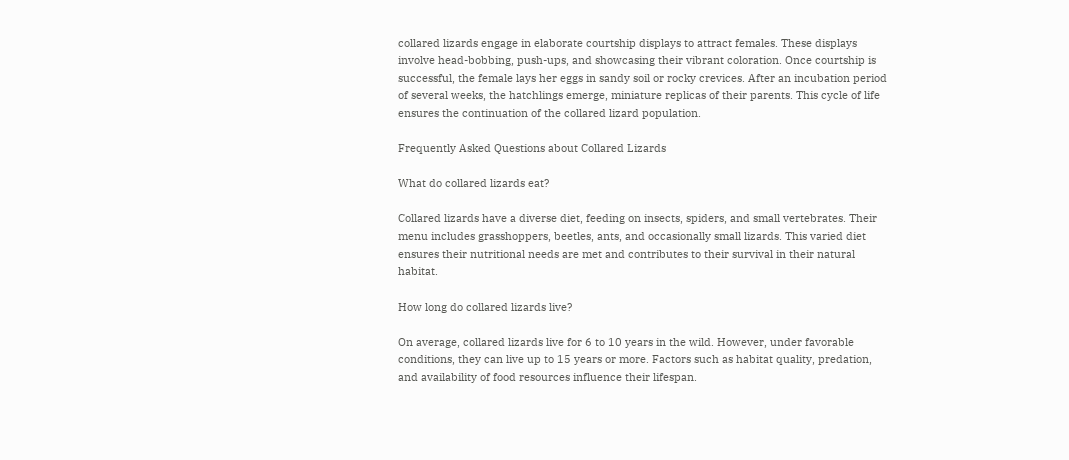collared lizards engage in elaborate courtship displays to attract females. These displays involve head-bobbing, push-ups, and showcasing their vibrant coloration. Once courtship is successful, the female lays her eggs in sandy soil or rocky crevices. After an incubation period of several weeks, the hatchlings emerge, miniature replicas of their parents. This cycle of life ensures the continuation of the collared lizard population.

Frequently Asked Questions about Collared Lizards

What do collared lizards eat?

Collared lizards have a diverse diet, feeding on insects, spiders, and small vertebrates. Their menu includes grasshoppers, beetles, ants, and occasionally small lizards. This varied diet ensures their nutritional needs are met and contributes to their survival in their natural habitat.

How long do collared lizards live?

On average, collared lizards live for 6 to 10 years in the wild. However, under favorable conditions, they can live up to 15 years or more. Factors such as habitat quality, predation, and availability of food resources influence their lifespan.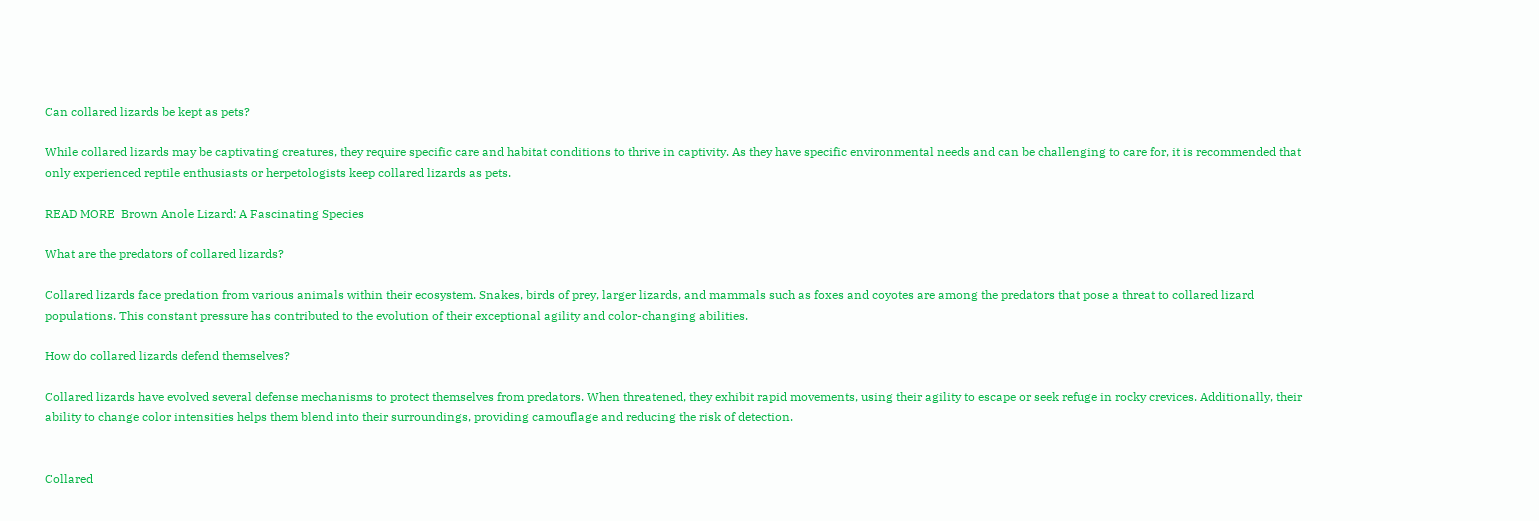Can collared lizards be kept as pets?

While collared lizards may be captivating creatures, they require specific care and habitat conditions to thrive in captivity. As they have specific environmental needs and can be challenging to care for, it is recommended that only experienced reptile enthusiasts or herpetologists keep collared lizards as pets.

READ MORE  Brown Anole Lizard: A Fascinating Species

What are the predators of collared lizards?

Collared lizards face predation from various animals within their ecosystem. Snakes, birds of prey, larger lizards, and mammals such as foxes and coyotes are among the predators that pose a threat to collared lizard populations. This constant pressure has contributed to the evolution of their exceptional agility and color-changing abilities.

How do collared lizards defend themselves?

Collared lizards have evolved several defense mechanisms to protect themselves from predators. When threatened, they exhibit rapid movements, using their agility to escape or seek refuge in rocky crevices. Additionally, their ability to change color intensities helps them blend into their surroundings, providing camouflage and reducing the risk of detection.


Collared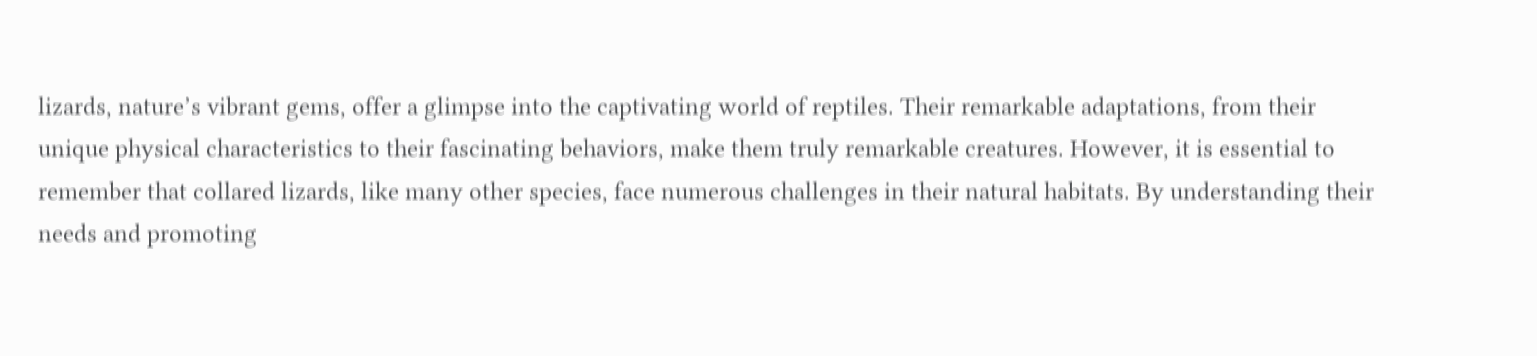lizards, nature’s vibrant gems, offer a glimpse into the captivating world of reptiles. Their remarkable adaptations, from their unique physical characteristics to their fascinating behaviors, make them truly remarkable creatures. However, it is essential to remember that collared lizards, like many other species, face numerous challenges in their natural habitats. By understanding their needs and promoting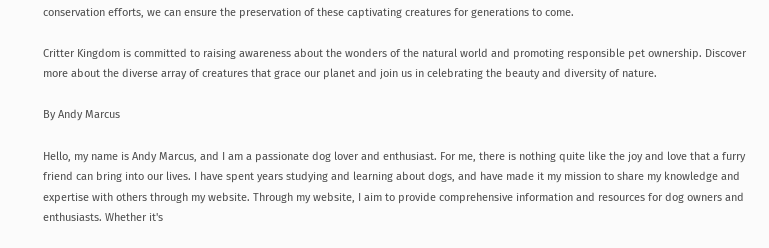conservation efforts, we can ensure the preservation of these captivating creatures for generations to come.

Critter Kingdom is committed to raising awareness about the wonders of the natural world and promoting responsible pet ownership. Discover more about the diverse array of creatures that grace our planet and join us in celebrating the beauty and diversity of nature.

By Andy Marcus

Hello, my name is Andy Marcus, and I am a passionate dog lover and enthusiast. For me, there is nothing quite like the joy and love that a furry friend can bring into our lives. I have spent years studying and learning about dogs, and have made it my mission to share my knowledge and expertise with others through my website. Through my website, I aim to provide comprehensive information and resources for dog owners and enthusiasts. Whether it's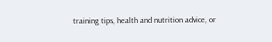training tips, health and nutrition advice, or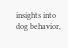insights into dog behavior,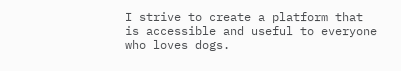I strive to create a platform that is accessible and useful to everyone who loves dogs.